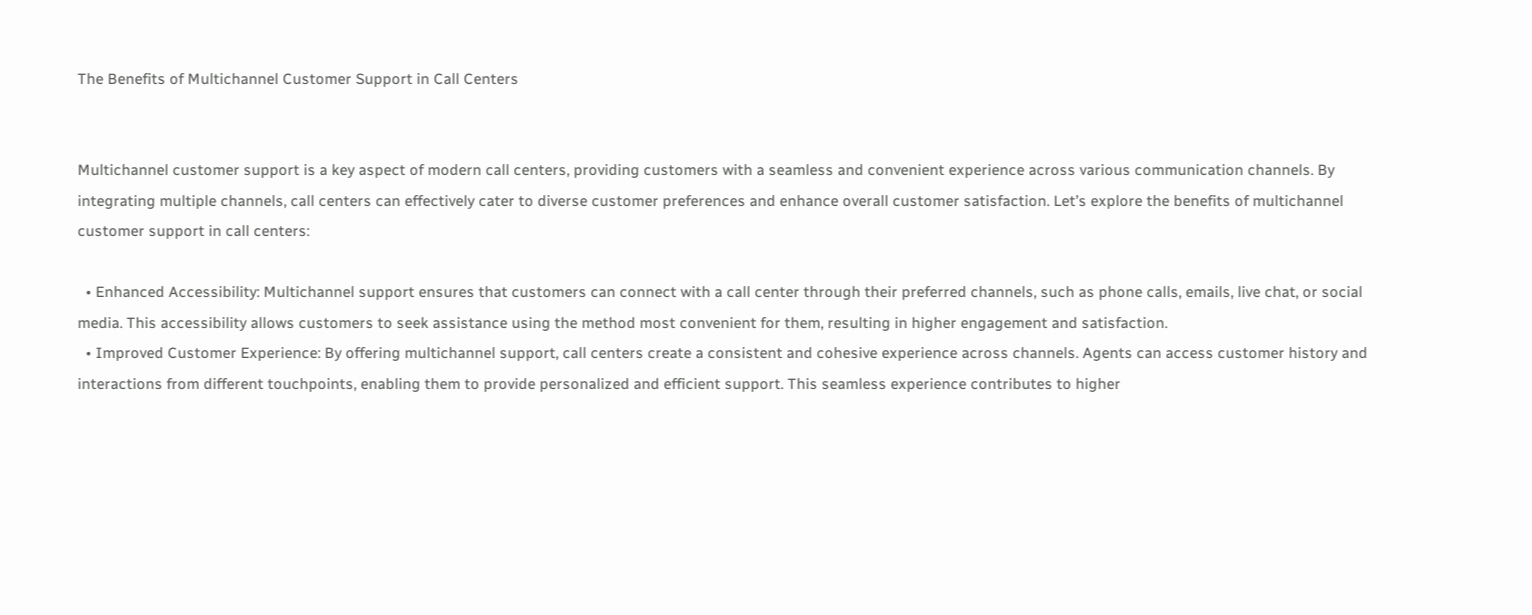The Benefits of Multichannel Customer Support in Call Centers


Multichannel customer support is a key aspect of modern call centers, providing customers with a seamless and convenient experience across various communication channels. By integrating multiple channels, call centers can effectively cater to diverse customer preferences and enhance overall customer satisfaction. Let’s explore the benefits of multichannel customer support in call centers:

  • Enhanced Accessibility: Multichannel support ensures that customers can connect with a call center through their preferred channels, such as phone calls, emails, live chat, or social media. This accessibility allows customers to seek assistance using the method most convenient for them, resulting in higher engagement and satisfaction.
  • Improved Customer Experience: By offering multichannel support, call centers create a consistent and cohesive experience across channels. Agents can access customer history and interactions from different touchpoints, enabling them to provide personalized and efficient support. This seamless experience contributes to higher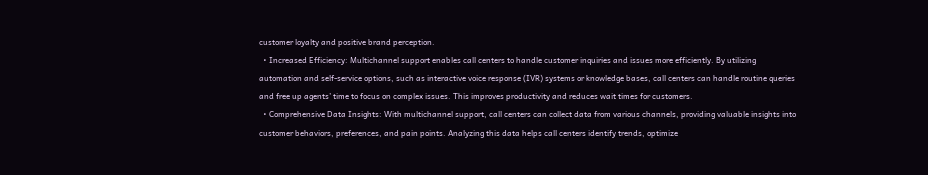customer loyalty and positive brand perception.
  • Increased Efficiency: Multichannel support enables call centers to handle customer inquiries and issues more efficiently. By utilizing automation and self-service options, such as interactive voice response (IVR) systems or knowledge bases, call centers can handle routine queries and free up agents’ time to focus on complex issues. This improves productivity and reduces wait times for customers.
  • Comprehensive Data Insights: With multichannel support, call centers can collect data from various channels, providing valuable insights into customer behaviors, preferences, and pain points. Analyzing this data helps call centers identify trends, optimize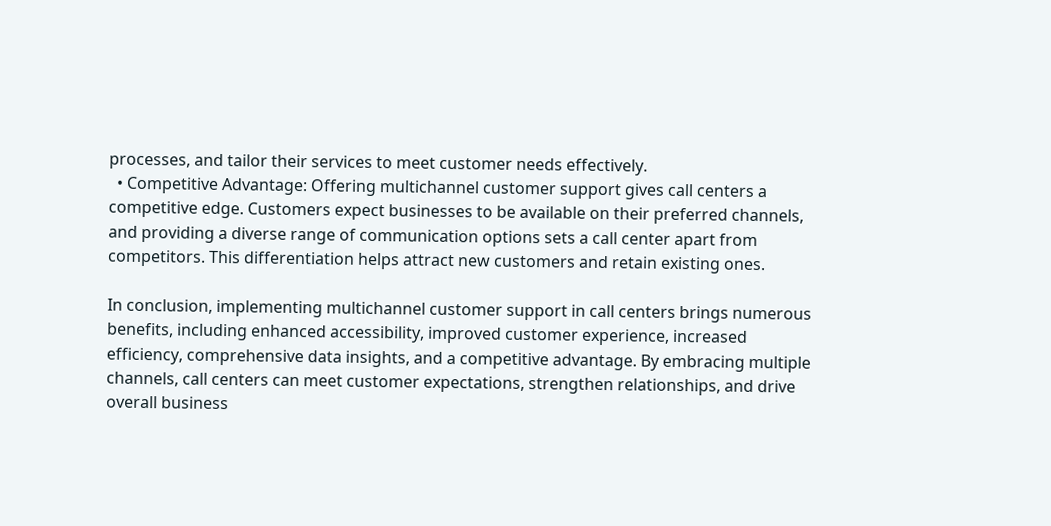processes, and tailor their services to meet customer needs effectively.
  • Competitive Advantage: Offering multichannel customer support gives call centers a competitive edge. Customers expect businesses to be available on their preferred channels, and providing a diverse range of communication options sets a call center apart from competitors. This differentiation helps attract new customers and retain existing ones.

In conclusion, implementing multichannel customer support in call centers brings numerous benefits, including enhanced accessibility, improved customer experience, increased efficiency, comprehensive data insights, and a competitive advantage. By embracing multiple channels, call centers can meet customer expectations, strengthen relationships, and drive overall business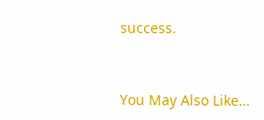success.


You May Also Like…